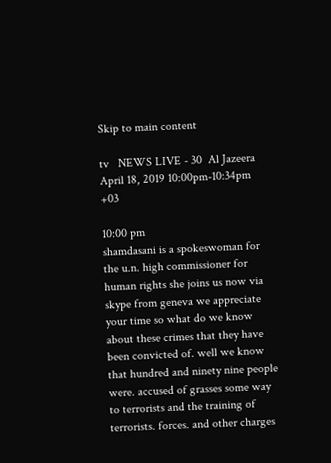Skip to main content

tv   NEWS LIVE - 30  Al Jazeera  April 18, 2019 10:00pm-10:34pm +03

10:00 pm
shamdasani is a spokeswoman for the u.n. high commissioner for human rights she joins us now via skype from geneva we appreciate your time so what do we know about these crimes that they have been convicted of. well we know that hundred and ninety nine people were. accused of grasses some way to terrorists and the training of terrorists. forces. and other charges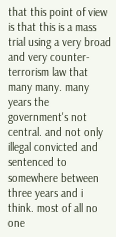that this point of view is that this is a mass trial using a very broad and very counter-terrorism law that many many. many years the government's not central. and not only illegal convicted and sentenced to somewhere between three years and i think. most of all no one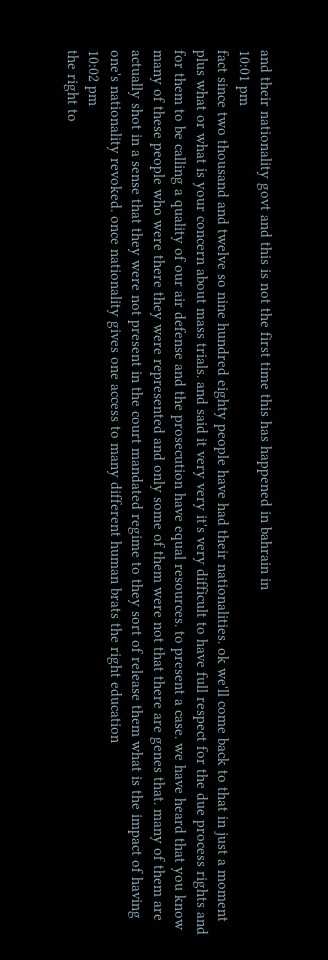and their nationality govt and this is not the first time this has happened in bahrain in
10:01 pm
fact since two thousand and twelve so nine hundred eighty people have had their nationalities. ok we'll come back to that in just a moment plus what or what is your concern about mass trials. and said it very very it's very difficult to have full respect for the due process rights and for them to be calling a quality of our air defense and the prosecution have equal resources. to present a case. we have heard that you know many of these people who were there they were represented and only some of them were not that there are genes that. many of them are actually shot in a sense that they were not present in the court mandated regime to they sort of release them what is the impact of having one's nationality revoked. once nationality gives one access to many different human brats the right education
10:02 pm
the right to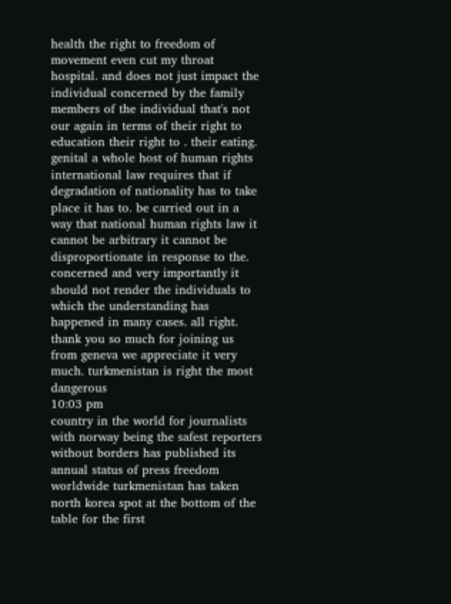health the right to freedom of movement even cut my throat hospital. and does not just impact the individual concerned by the family members of the individual that's not our again in terms of their right to education their right to . their eating. genital a whole host of human rights international law requires that if degradation of nationality has to take place it has to. be carried out in a way that national human rights law it cannot be arbitrary it cannot be disproportionate in response to the. concerned and very importantly it should not render the individuals to which the understanding has happened in many cases. all right. thank you so much for joining us from geneva we appreciate it very much. turkmenistan is right the most dangerous
10:03 pm
country in the world for journalists with norway being the safest reporters without borders has published its annual status of press freedom worldwide turkmenistan has taken north korea spot at the bottom of the table for the first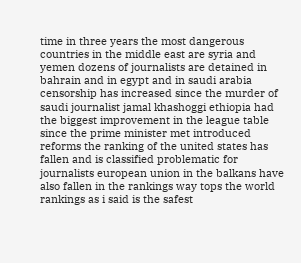time in three years the most dangerous countries in the middle east are syria and yemen dozens of journalists are detained in bahrain and in egypt and in saudi arabia censorship has increased since the murder of saudi journalist jamal khashoggi ethiopia had the biggest improvement in the league table since the prime minister met introduced reforms the ranking of the united states has fallen and is classified problematic for journalists european union in the balkans have also fallen in the rankings way tops the world rankings as i said is the safest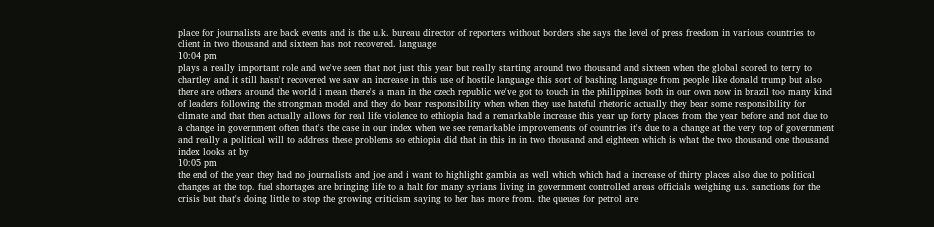place for journalists are back events and is the u.k. bureau director of reporters without borders she says the level of press freedom in various countries to client in two thousand and sixteen has not recovered. language
10:04 pm
plays a really important role and we've seen that not just this year but really starting around two thousand and sixteen when the global scored to terry to chartley and it still hasn't recovered we saw an increase in this use of hostile language this sort of bashing language from people like donald trump but also there are others around the world i mean there's a man in the czech republic we've got to touch in the philippines both in our own now in brazil too many kind of leaders following the strongman model and they do bear responsibility when when they use hateful rhetoric actually they bear some responsibility for climate and that then actually allows for real life violence to ethiopia had a remarkable increase this year up forty places from the year before and not due to a change in government often that's the case in our index when we see remarkable improvements of countries it's due to a change at the very top of government and really a political will to address these problems so ethiopia did that in this in in two thousand and eighteen which is what the two thousand one thousand index looks at by
10:05 pm
the end of the year they had no journalists and joe and i want to highlight gambia as well which which had a increase of thirty places also due to political changes at the top. fuel shortages are bringing life to a halt for many syrians living in government controlled areas officials weighing u.s. sanctions for the crisis but that's doing little to stop the growing criticism saying to her has more from. the queues for petrol are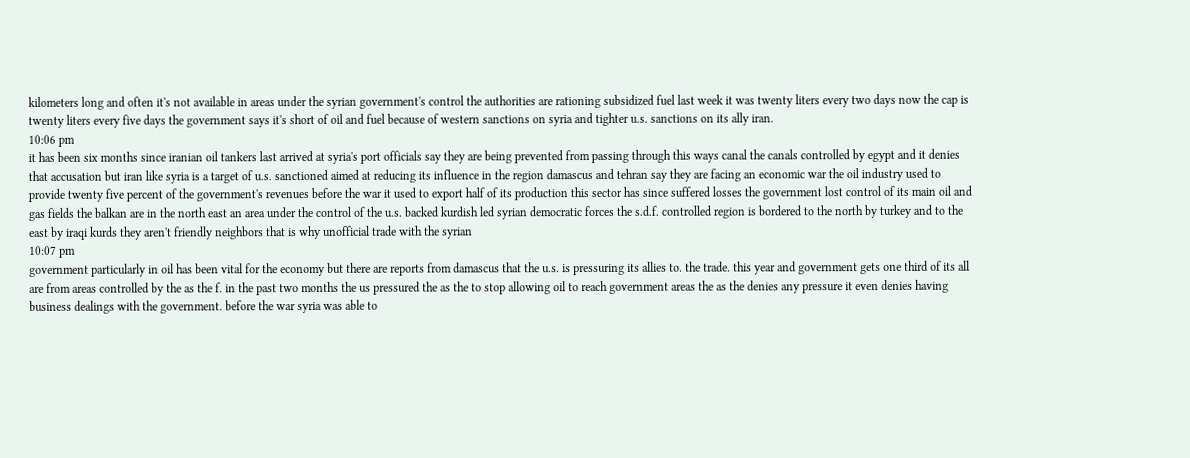kilometers long and often it's not available in areas under the syrian government's control the authorities are rationing subsidized fuel last week it was twenty liters every two days now the cap is twenty liters every five days the government says it's short of oil and fuel because of western sanctions on syria and tighter u.s. sanctions on its ally iran.
10:06 pm
it has been six months since iranian oil tankers last arrived at syria's port officials say they are being prevented from passing through this ways canal the canals controlled by egypt and it denies that accusation but iran like syria is a target of u.s. sanctioned aimed at reducing its influence in the region damascus and tehran say they are facing an economic war the oil industry used to provide twenty five percent of the government's revenues before the war it used to export half of its production this sector has since suffered losses the government lost control of its main oil and gas fields the balkan are in the north east an area under the control of the u.s. backed kurdish led syrian democratic forces the s.d.f. controlled region is bordered to the north by turkey and to the east by iraqi kurds they aren't friendly neighbors that is why unofficial trade with the syrian
10:07 pm
government particularly in oil has been vital for the economy but there are reports from damascus that the u.s. is pressuring its allies to. the trade. this year and government gets one third of its all are from areas controlled by the as the f. in the past two months the us pressured the as the to stop allowing oil to reach government areas the as the denies any pressure it even denies having business dealings with the government. before the war syria was able to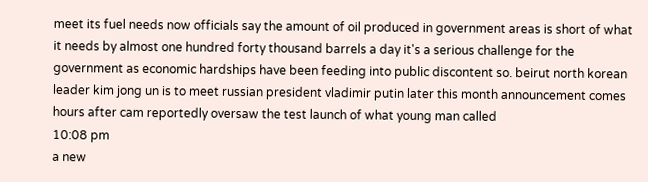meet its fuel needs now officials say the amount of oil produced in government areas is short of what it needs by almost one hundred forty thousand barrels a day it's a serious challenge for the government as economic hardships have been feeding into public discontent so. beirut north korean leader kim jong un is to meet russian president vladimir putin later this month announcement comes hours after cam reportedly oversaw the test launch of what young man called
10:08 pm
a new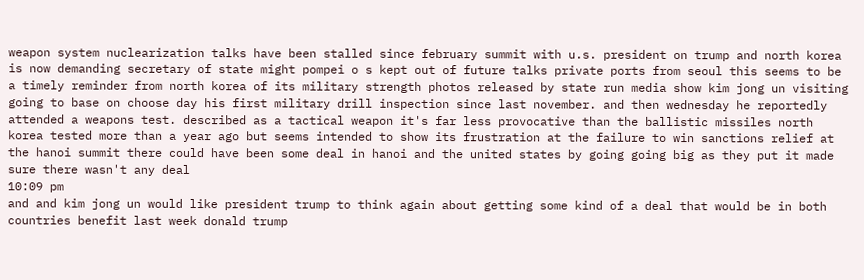weapon system nuclearization talks have been stalled since february summit with u.s. president on trump and north korea is now demanding secretary of state might pompei o s kept out of future talks private ports from seoul this seems to be a timely reminder from north korea of its military strength photos released by state run media show kim jong un visiting going to base on choose day his first military drill inspection since last november. and then wednesday he reportedly attended a weapons test. described as a tactical weapon it's far less provocative than the ballistic missiles north korea tested more than a year ago but seems intended to show its frustration at the failure to win sanctions relief at the hanoi summit there could have been some deal in hanoi and the united states by going going big as they put it made sure there wasn't any deal
10:09 pm
and and kim jong un would like president trump to think again about getting some kind of a deal that would be in both countries benefit last week donald trump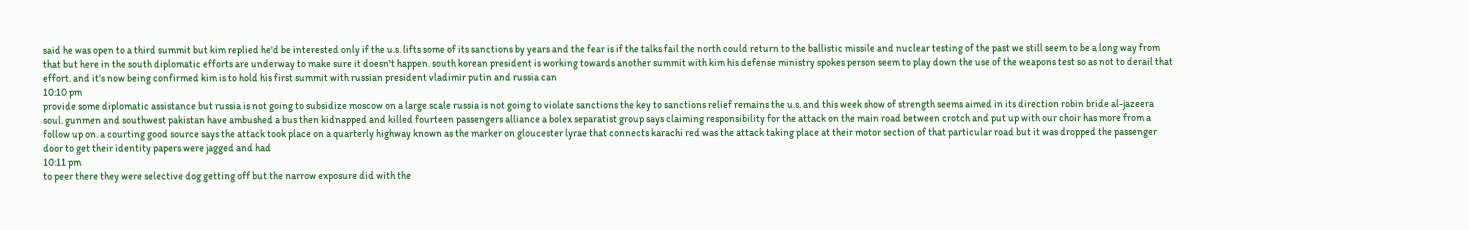said he was open to a third summit but kim replied he'd be interested only if the u.s. lifts some of its sanctions by years and the fear is if the talks fail the north could return to the ballistic missile and nuclear testing of the past we still seem to be a long way from that but here in the south diplomatic efforts are underway to make sure it doesn't happen. south korean president is working towards another summit with kim his defense ministry spokes person seem to play down the use of the weapons test so as not to derail that effort. and it's now being confirmed kim is to hold his first summit with russian president vladimir putin and russia can
10:10 pm
provide some diplomatic assistance but russia is not going to subsidize moscow on a large scale russia is not going to violate sanctions the key to sanctions relief remains the u.s. and this week show of strength seems aimed in its direction robin bride al-jazeera soul. gunmen and southwest pakistan have ambushed a bus then kidnapped and killed fourteen passengers alliance a bolex separatist group says claiming responsibility for the attack on the main road between crotch and put up with our choir has more from a follow up on. a courting good source says the attack took place on a quarterly highway known as the marker on gloucester lyrae that connects karachi red was the attack taking place at their motor section of that particular road but it was dropped the passenger door to get their identity papers were jagged and had
10:11 pm
to peer there they were selective dog getting off but the narrow exposure did with the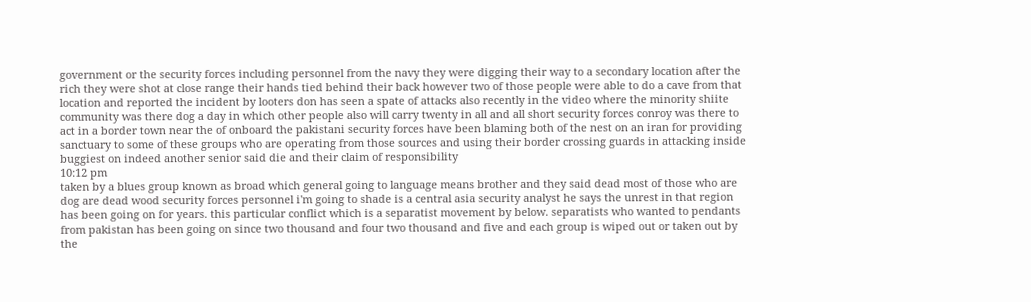government or the security forces including personnel from the navy they were digging their way to a secondary location after the rich they were shot at close range their hands tied behind their back however two of those people were able to do a cave from that location and reported the incident by looters don has seen a spate of attacks also recently in the video where the minority shiite community was there dog a day in which other people also will carry twenty in all and all short security forces conroy was there to act in a border town near the of onboard the pakistani security forces have been blaming both of the nest on an iran for providing sanctuary to some of these groups who are operating from those sources and using their border crossing guards in attacking inside buggiest on indeed another senior said die and their claim of responsibility
10:12 pm
taken by a blues group known as broad which general going to language means brother and they said dead most of those who are dog are dead wood security forces personnel i'm going to shade is a central asia security analyst he says the unrest in that region has been going on for years. this particular conflict which is a separatist movement by below. separatists who wanted to pendants from pakistan has been going on since two thousand and four two thousand and five and each group is wiped out or taken out by the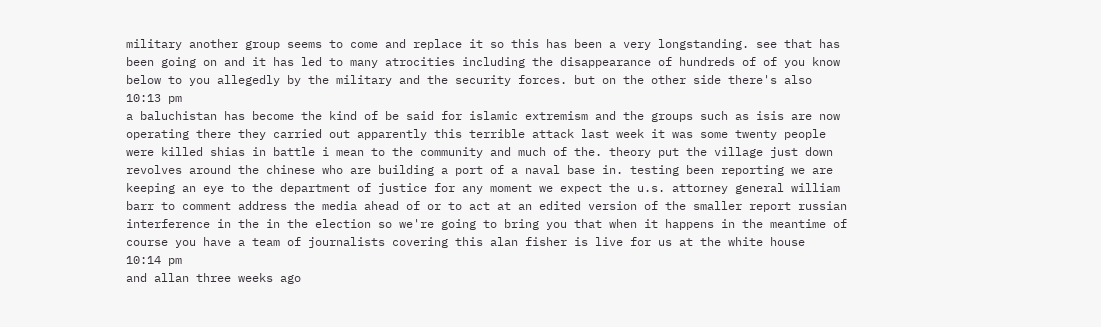military another group seems to come and replace it so this has been a very longstanding. see that has been going on and it has led to many atrocities including the disappearance of hundreds of of you know below to you allegedly by the military and the security forces. but on the other side there's also
10:13 pm
a baluchistan has become the kind of be said for islamic extremism and the groups such as isis are now operating there they carried out apparently this terrible attack last week it was some twenty people were killed shias in battle i mean to the community and much of the. theory put the village just down revolves around the chinese who are building a port of a naval base in. testing been reporting we are keeping an eye to the department of justice for any moment we expect the u.s. attorney general william barr to comment address the media ahead of or to act at an edited version of the smaller report russian interference in the in the election so we're going to bring you that when it happens in the meantime of course you have a team of journalists covering this alan fisher is live for us at the white house
10:14 pm
and allan three weeks ago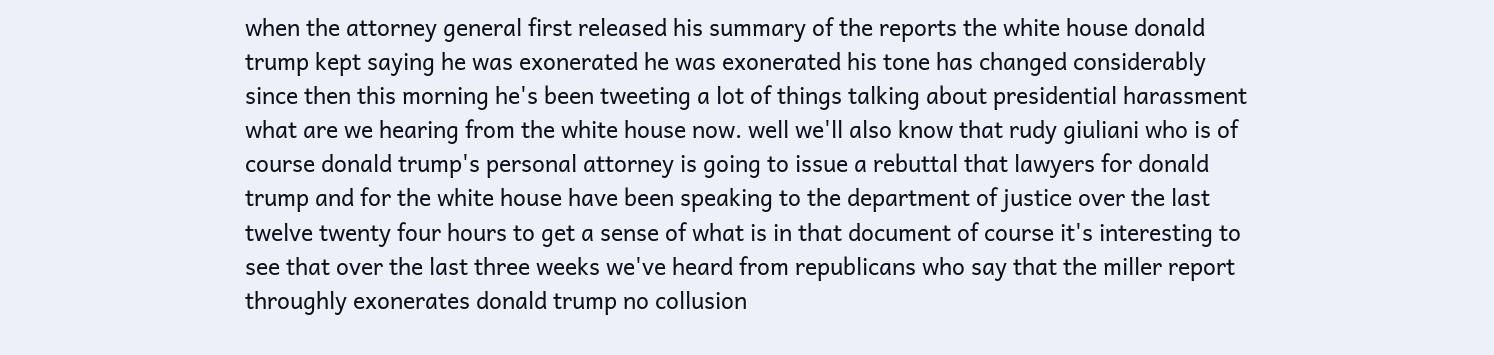when the attorney general first released his summary of the reports the white house donald trump kept saying he was exonerated he was exonerated his tone has changed considerably since then this morning he's been tweeting a lot of things talking about presidential harassment what are we hearing from the white house now. well we'll also know that rudy giuliani who is of course donald trump's personal attorney is going to issue a rebuttal that lawyers for donald trump and for the white house have been speaking to the department of justice over the last twelve twenty four hours to get a sense of what is in that document of course it's interesting to see that over the last three weeks we've heard from republicans who say that the miller report throughly exonerates donald trump no collusion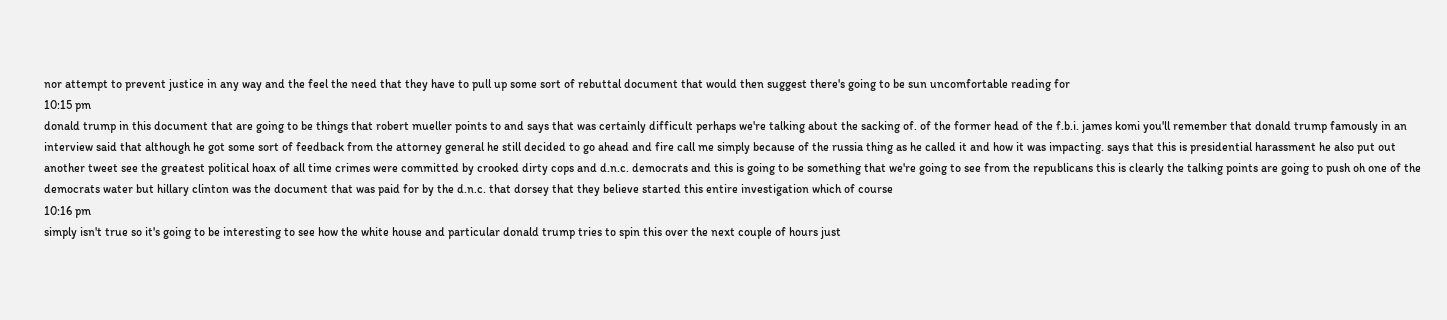nor attempt to prevent justice in any way and the feel the need that they have to pull up some sort of rebuttal document that would then suggest there's going to be sun uncomfortable reading for
10:15 pm
donald trump in this document that are going to be things that robert mueller points to and says that was certainly difficult perhaps we're talking about the sacking of. of the former head of the f.b.i. james komi you'll remember that donald trump famously in an interview said that although he got some sort of feedback from the attorney general he still decided to go ahead and fire call me simply because of the russia thing as he called it and how it was impacting. says that this is presidential harassment he also put out another tweet see the greatest political hoax of all time crimes were committed by crooked dirty cops and d.n.c. democrats and this is going to be something that we're going to see from the republicans this is clearly the talking points are going to push oh one of the democrats water but hillary clinton was the document that was paid for by the d.n.c. that dorsey that they believe started this entire investigation which of course
10:16 pm
simply isn't true so it's going to be interesting to see how the white house and particular donald trump tries to spin this over the next couple of hours just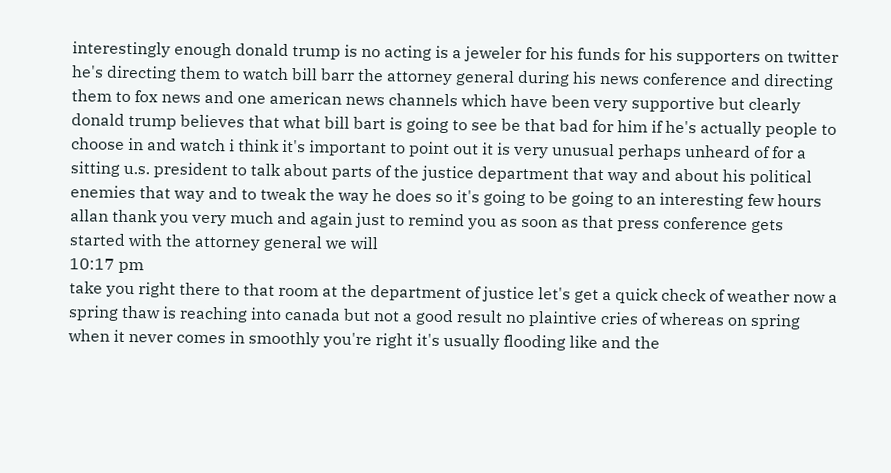interestingly enough donald trump is no acting is a jeweler for his funds for his supporters on twitter he's directing them to watch bill barr the attorney general during his news conference and directing them to fox news and one american news channels which have been very supportive but clearly donald trump believes that what bill bart is going to see be that bad for him if he's actually people to choose in and watch i think it's important to point out it is very unusual perhaps unheard of for a sitting u.s. president to talk about parts of the justice department that way and about his political enemies that way and to tweak the way he does so it's going to be going to an interesting few hours allan thank you very much and again just to remind you as soon as that press conference gets started with the attorney general we will
10:17 pm
take you right there to that room at the department of justice let's get a quick check of weather now a spring thaw is reaching into canada but not a good result no plaintive cries of whereas on spring when it never comes in smoothly you're right it's usually flooding like and the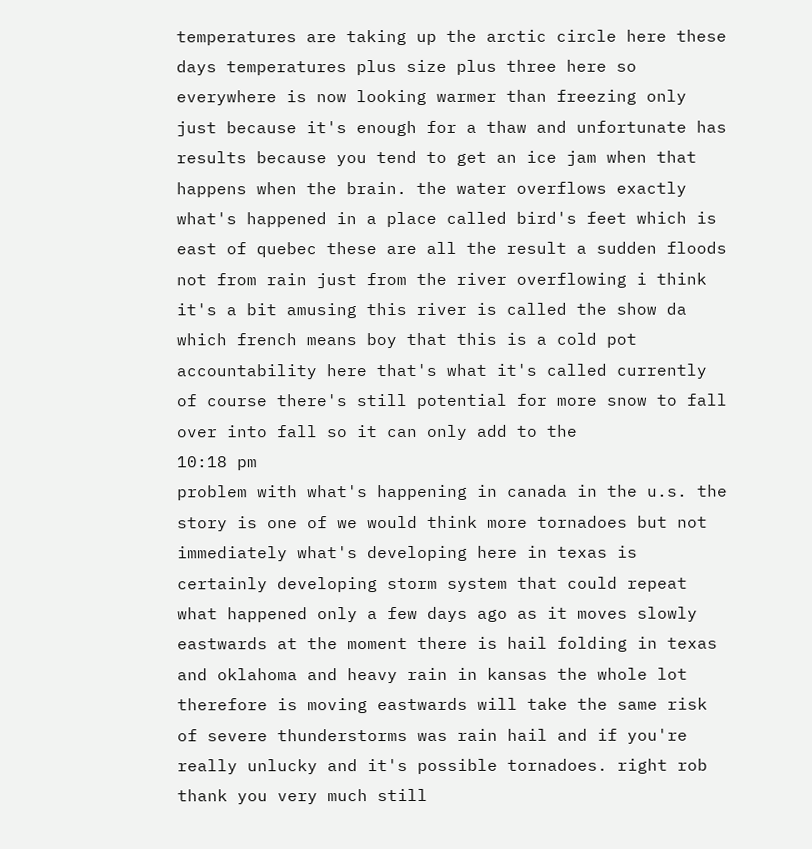temperatures are taking up the arctic circle here these days temperatures plus size plus three here so everywhere is now looking warmer than freezing only just because it's enough for a thaw and unfortunate has results because you tend to get an ice jam when that happens when the brain. the water overflows exactly what's happened in a place called bird's feet which is east of quebec these are all the result a sudden floods not from rain just from the river overflowing i think it's a bit amusing this river is called the show da which french means boy that this is a cold pot accountability here that's what it's called currently of course there's still potential for more snow to fall over into fall so it can only add to the
10:18 pm
problem with what's happening in canada in the u.s. the story is one of we would think more tornadoes but not immediately what's developing here in texas is certainly developing storm system that could repeat what happened only a few days ago as it moves slowly eastwards at the moment there is hail folding in texas and oklahoma and heavy rain in kansas the whole lot therefore is moving eastwards will take the same risk of severe thunderstorms was rain hail and if you're really unlucky and it's possible tornadoes. right rob thank you very much still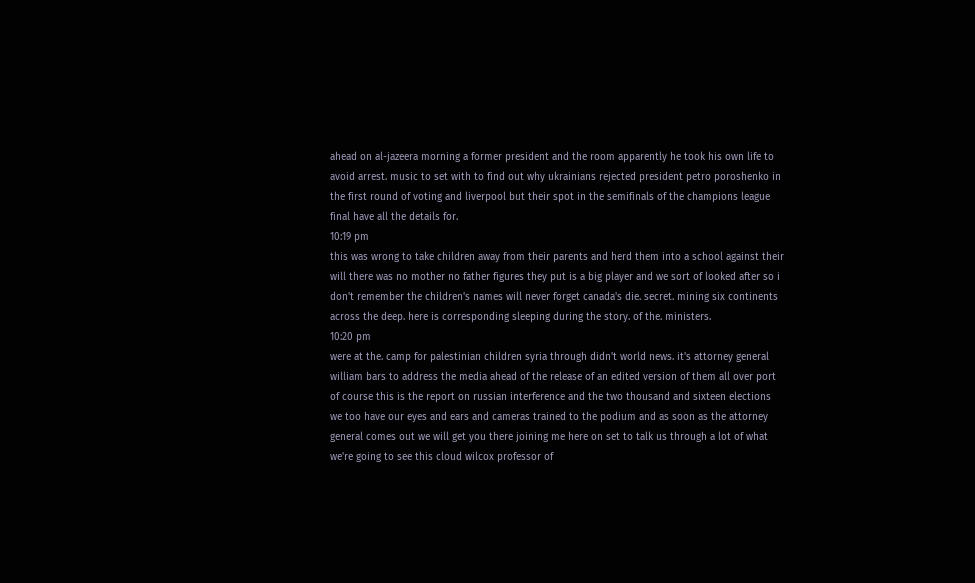ahead on al-jazeera morning a former president and the room apparently he took his own life to avoid arrest. music to set with to find out why ukrainians rejected president petro poroshenko in the first round of voting and liverpool but their spot in the semifinals of the champions league final have all the details for.
10:19 pm
this was wrong to take children away from their parents and herd them into a school against their will there was no mother no father figures they put is a big player and we sort of looked after so i don't remember the children's names will never forget canada's die. secret. mining six continents across the deep. here is corresponding sleeping during the story. of the. ministers.
10:20 pm
were at the. camp for palestinian children syria through didn't world news. it's attorney general william bars to address the media ahead of the release of an edited version of them all over port of course this is the report on russian interference and the two thousand and sixteen elections we too have our eyes and ears and cameras trained to the podium and as soon as the attorney general comes out we will get you there joining me here on set to talk us through a lot of what we're going to see this cloud wilcox professor of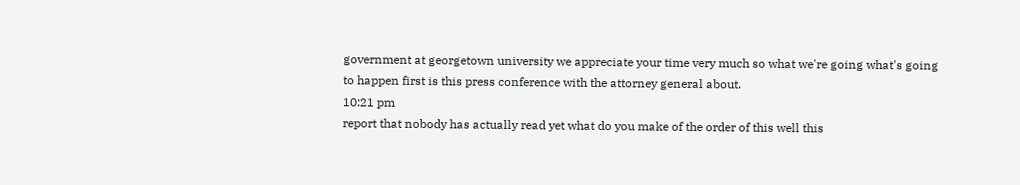government at georgetown university we appreciate your time very much so what we're going what's going to happen first is this press conference with the attorney general about.
10:21 pm
report that nobody has actually read yet what do you make of the order of this well this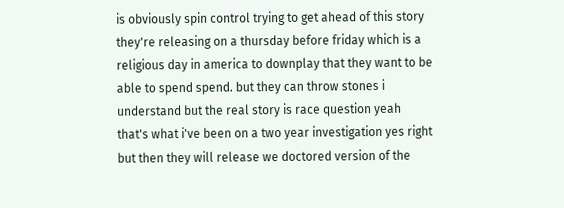is obviously spin control trying to get ahead of this story they're releasing on a thursday before friday which is a religious day in america to downplay that they want to be able to spend spend. but they can throw stones i understand but the real story is race question yeah that's what i've been on a two year investigation yes right but then they will release we doctored version of the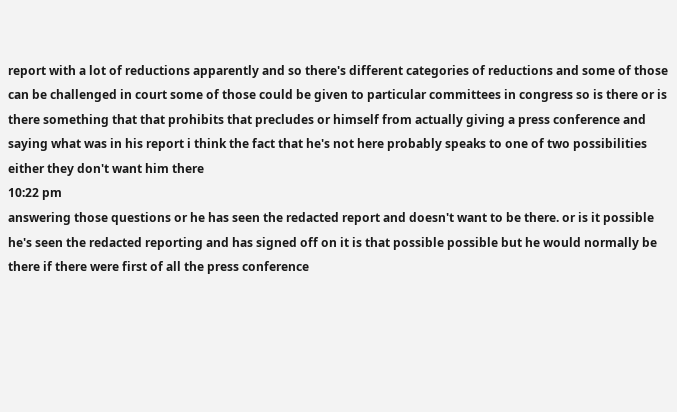report with a lot of reductions apparently and so there's different categories of reductions and some of those can be challenged in court some of those could be given to particular committees in congress so is there or is there something that that prohibits that precludes or himself from actually giving a press conference and saying what was in his report i think the fact that he's not here probably speaks to one of two possibilities either they don't want him there
10:22 pm
answering those questions or he has seen the redacted report and doesn't want to be there. or is it possible he's seen the redacted reporting and has signed off on it is that possible possible but he would normally be there if there were first of all the press conference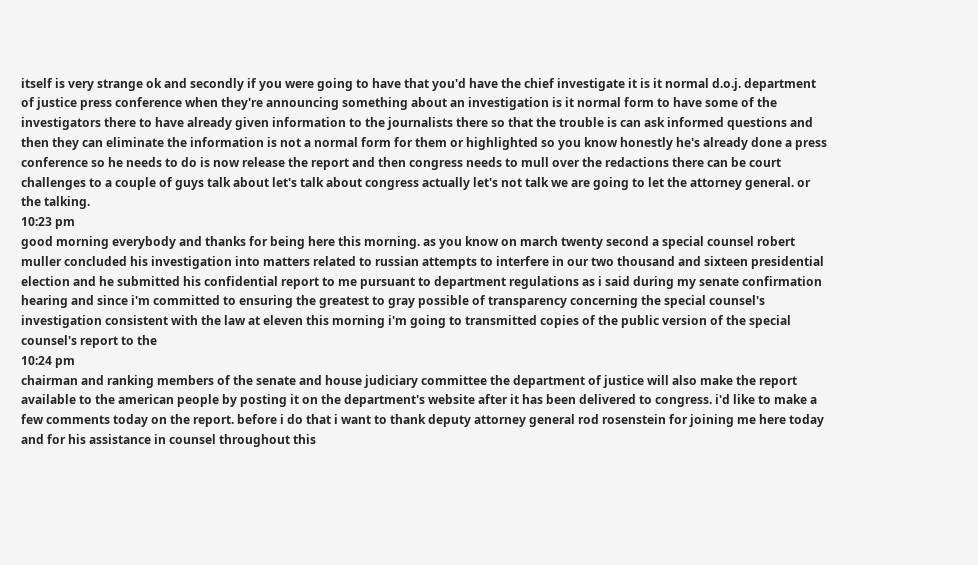itself is very strange ok and secondly if you were going to have that you'd have the chief investigate it is it normal d.o.j. department of justice press conference when they're announcing something about an investigation is it normal form to have some of the investigators there to have already given information to the journalists there so that the trouble is can ask informed questions and then they can eliminate the information is not a normal form for them or highlighted so you know honestly he's already done a press conference so he needs to do is now release the report and then congress needs to mull over the redactions there can be court challenges to a couple of guys talk about let's talk about congress actually let's not talk we are going to let the attorney general. or the talking.
10:23 pm
good morning everybody and thanks for being here this morning. as you know on march twenty second a special counsel robert muller concluded his investigation into matters related to russian attempts to interfere in our two thousand and sixteen presidential election and he submitted his confidential report to me pursuant to department regulations as i said during my senate confirmation hearing and since i'm committed to ensuring the greatest to gray possible of transparency concerning the special counsel's investigation consistent with the law at eleven this morning i'm going to transmitted copies of the public version of the special counsel's report to the
10:24 pm
chairman and ranking members of the senate and house judiciary committee the department of justice will also make the report available to the american people by posting it on the department's website after it has been delivered to congress. i'd like to make a few comments today on the report. before i do that i want to thank deputy attorney general rod rosenstein for joining me here today and for his assistance in counsel throughout this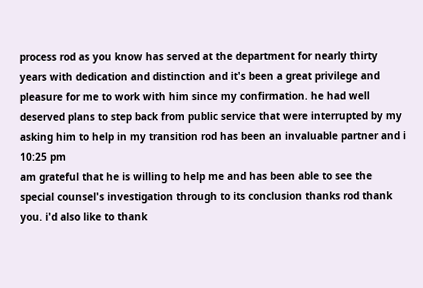process rod as you know has served at the department for nearly thirty years with dedication and distinction and it's been a great privilege and pleasure for me to work with him since my confirmation. he had well deserved plans to step back from public service that were interrupted by my asking him to help in my transition rod has been an invaluable partner and i
10:25 pm
am grateful that he is willing to help me and has been able to see the special counsel's investigation through to its conclusion thanks rod thank you. i'd also like to thank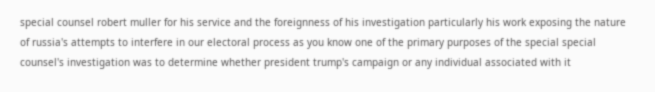special counsel robert muller for his service and the foreignness of his investigation particularly his work exposing the nature of russia's attempts to interfere in our electoral process as you know one of the primary purposes of the special special counsel's investigation was to determine whether president trump's campaign or any individual associated with it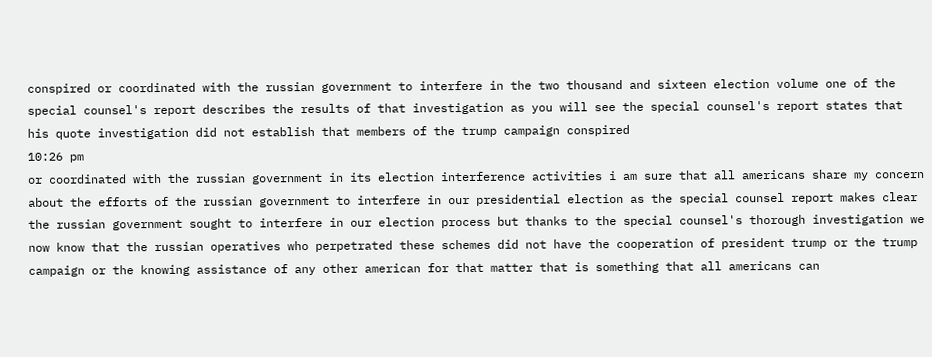conspired or coordinated with the russian government to interfere in the two thousand and sixteen election volume one of the special counsel's report describes the results of that investigation as you will see the special counsel's report states that his quote investigation did not establish that members of the trump campaign conspired
10:26 pm
or coordinated with the russian government in its election interference activities i am sure that all americans share my concern about the efforts of the russian government to interfere in our presidential election as the special counsel report makes clear the russian government sought to interfere in our election process but thanks to the special counsel's thorough investigation we now know that the russian operatives who perpetrated these schemes did not have the cooperation of president trump or the trump campaign or the knowing assistance of any other american for that matter that is something that all americans can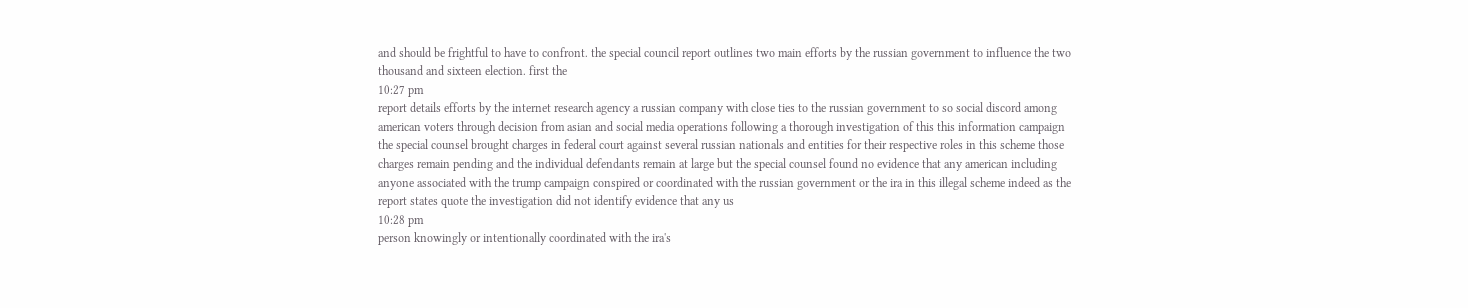and should be frightful to have to confront. the special council report outlines two main efforts by the russian government to influence the two thousand and sixteen election. first the
10:27 pm
report details efforts by the internet research agency a russian company with close ties to the russian government to so social discord among american voters through decision from asian and social media operations following a thorough investigation of this this information campaign the special counsel brought charges in federal court against several russian nationals and entities for their respective roles in this scheme those charges remain pending and the individual defendants remain at large but the special counsel found no evidence that any american including anyone associated with the trump campaign conspired or coordinated with the russian government or the ira in this illegal scheme indeed as the report states quote the investigation did not identify evidence that any us
10:28 pm
person knowingly or intentionally coordinated with the ira's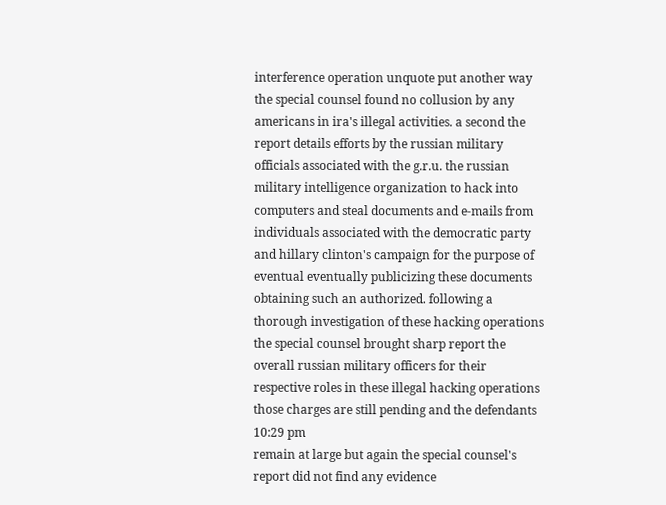interference operation unquote put another way the special counsel found no collusion by any americans in ira's illegal activities. a second the report details efforts by the russian military officials associated with the g.r.u. the russian military intelligence organization to hack into computers and steal documents and e-mails from individuals associated with the democratic party and hillary clinton's campaign for the purpose of eventual eventually publicizing these documents obtaining such an authorized. following a thorough investigation of these hacking operations the special counsel brought sharp report the overall russian military officers for their respective roles in these illegal hacking operations those charges are still pending and the defendants
10:29 pm
remain at large but again the special counsel's report did not find any evidence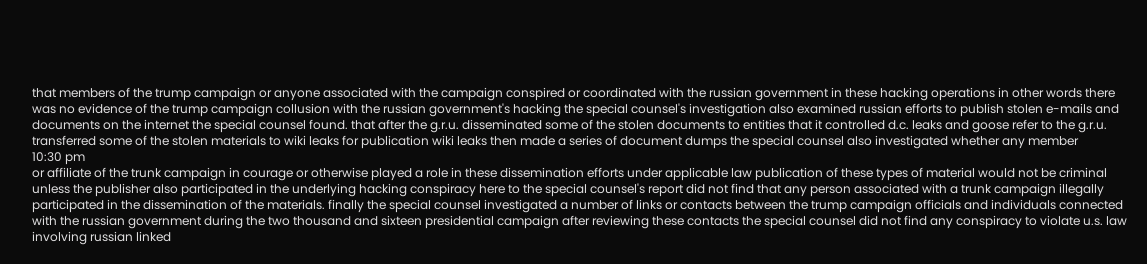that members of the trump campaign or anyone associated with the campaign conspired or coordinated with the russian government in these hacking operations in other words there was no evidence of the trump campaign collusion with the russian government's hacking the special counsel's investigation also examined russian efforts to publish stolen e-mails and documents on the internet the special counsel found. that after the g.r.u. disseminated some of the stolen documents to entities that it controlled d.c. leaks and goose refer to the g.r.u. transferred some of the stolen materials to wiki leaks for publication wiki leaks then made a series of document dumps the special counsel also investigated whether any member
10:30 pm
or affiliate of the trunk campaign in courage or otherwise played a role in these dissemination efforts under applicable law publication of these types of material would not be criminal unless the publisher also participated in the underlying hacking conspiracy here to the special counsel's report did not find that any person associated with a trunk campaign illegally participated in the dissemination of the materials. finally the special counsel investigated a number of links or contacts between the trump campaign officials and individuals connected with the russian government during the two thousand and sixteen presidential campaign after reviewing these contacts the special counsel did not find any conspiracy to violate u.s. law involving russian linked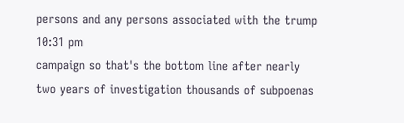persons and any persons associated with the trump
10:31 pm
campaign so that's the bottom line after nearly two years of investigation thousands of subpoenas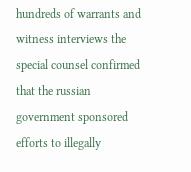hundreds of warrants and witness interviews the special counsel confirmed that the russian government sponsored efforts to illegally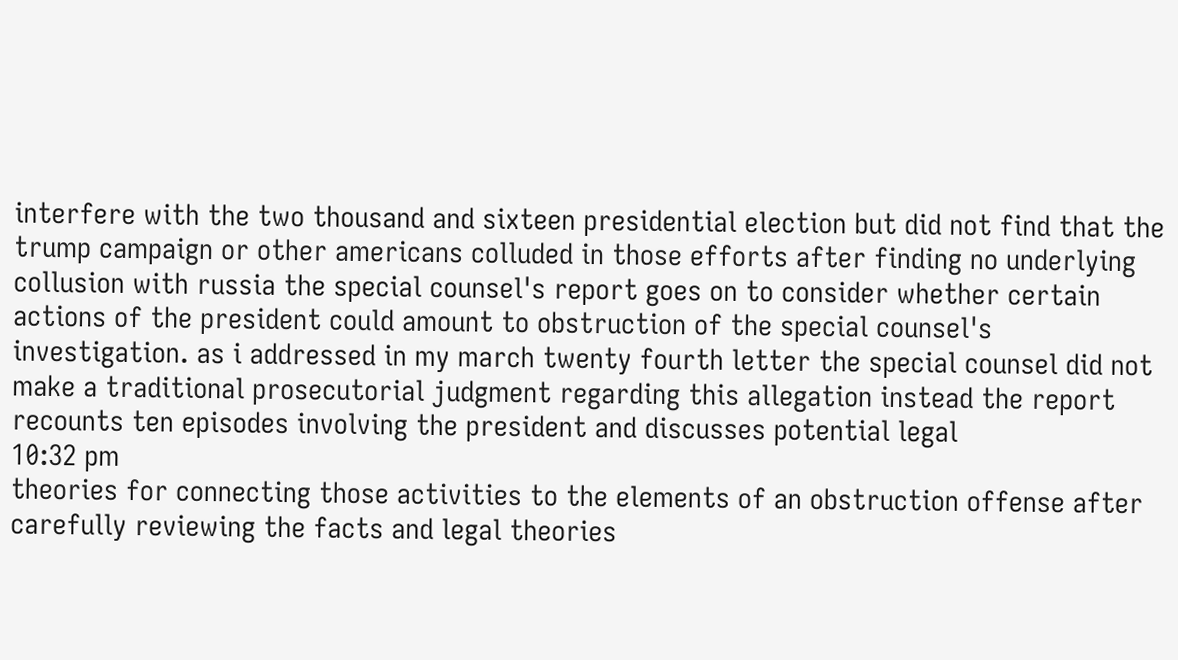interfere with the two thousand and sixteen presidential election but did not find that the trump campaign or other americans colluded in those efforts after finding no underlying collusion with russia the special counsel's report goes on to consider whether certain actions of the president could amount to obstruction of the special counsel's investigation. as i addressed in my march twenty fourth letter the special counsel did not make a traditional prosecutorial judgment regarding this allegation instead the report recounts ten episodes involving the president and discusses potential legal
10:32 pm
theories for connecting those activities to the elements of an obstruction offense after carefully reviewing the facts and legal theories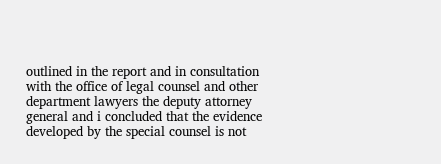outlined in the report and in consultation with the office of legal counsel and other department lawyers the deputy attorney general and i concluded that the evidence developed by the special counsel is not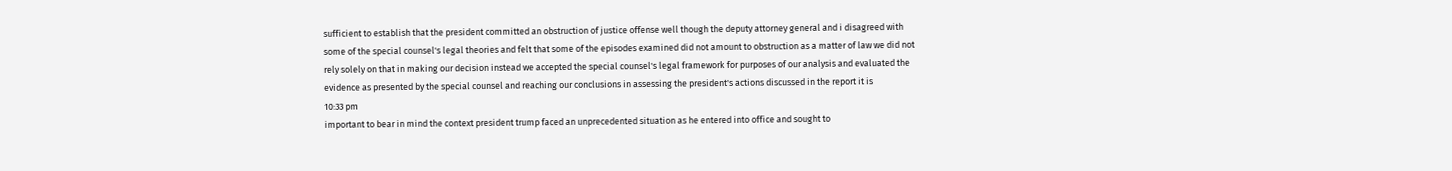sufficient to establish that the president committed an obstruction of justice offense well though the deputy attorney general and i disagreed with some of the special counsel's legal theories and felt that some of the episodes examined did not amount to obstruction as a matter of law we did not rely solely on that in making our decision instead we accepted the special counsel's legal framework for purposes of our analysis and evaluated the evidence as presented by the special counsel and reaching our conclusions in assessing the president's actions discussed in the report it is
10:33 pm
important to bear in mind the context president trump faced an unprecedented situation as he entered into office and sought to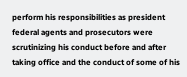perform his responsibilities as president federal agents and prosecutors were scrutinizing his conduct before and after taking office and the conduct of some of his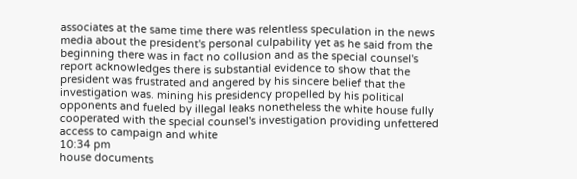associates at the same time there was relentless speculation in the news media about the president's personal culpability yet as he said from the beginning there was in fact no collusion and as the special counsel's report acknowledges there is substantial evidence to show that the president was frustrated and angered by his sincere belief that the investigation was. mining his presidency propelled by his political opponents and fueled by illegal leaks nonetheless the white house fully cooperated with the special counsel's investigation providing unfettered access to campaign and white
10:34 pm
house documents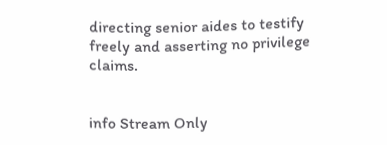directing senior aides to testify freely and asserting no privilege claims.


info Stream Only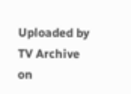Uploaded by TV Archive on